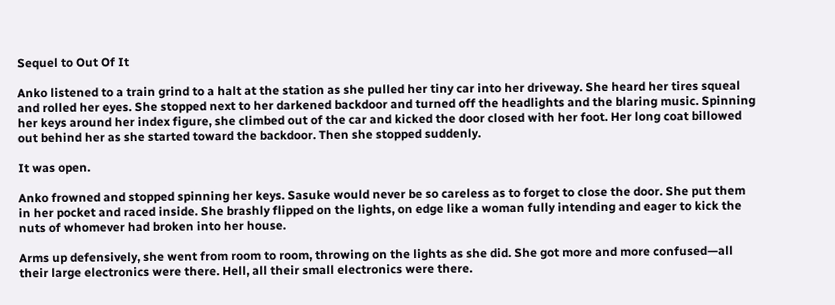Sequel to Out Of It

Anko listened to a train grind to a halt at the station as she pulled her tiny car into her driveway. She heard her tires squeal and rolled her eyes. She stopped next to her darkened backdoor and turned off the headlights and the blaring music. Spinning her keys around her index figure, she climbed out of the car and kicked the door closed with her foot. Her long coat billowed out behind her as she started toward the backdoor. Then she stopped suddenly.

It was open.

Anko frowned and stopped spinning her keys. Sasuke would never be so careless as to forget to close the door. She put them in her pocket and raced inside. She brashly flipped on the lights, on edge like a woman fully intending and eager to kick the nuts of whomever had broken into her house.

Arms up defensively, she went from room to room, throwing on the lights as she did. She got more and more confused—all their large electronics were there. Hell, all their small electronics were there.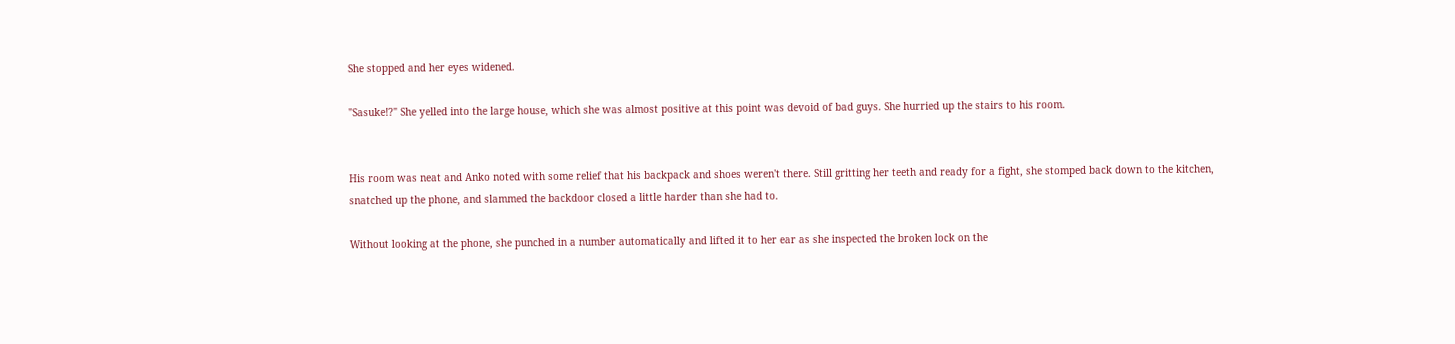She stopped and her eyes widened.

"Sasuke!?" She yelled into the large house, which she was almost positive at this point was devoid of bad guys. She hurried up the stairs to his room.


His room was neat and Anko noted with some relief that his backpack and shoes weren't there. Still gritting her teeth and ready for a fight, she stomped back down to the kitchen, snatched up the phone, and slammed the backdoor closed a little harder than she had to.

Without looking at the phone, she punched in a number automatically and lifted it to her ear as she inspected the broken lock on the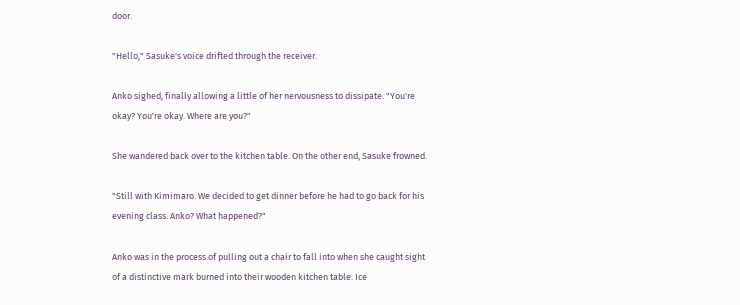door.

"Hello," Sasuke's voice drifted through the receiver.

Anko sighed, finally allowing a little of her nervousness to dissipate. "You're okay? You're okay. Where are you?"

She wandered back over to the kitchen table. On the other end, Sasuke frowned.

"Still with Kimimaro. We decided to get dinner before he had to go back for his evening class. Anko? What happened?"

Anko was in the process of pulling out a chair to fall into when she caught sight of a distinctive mark burned into their wooden kitchen table. Ice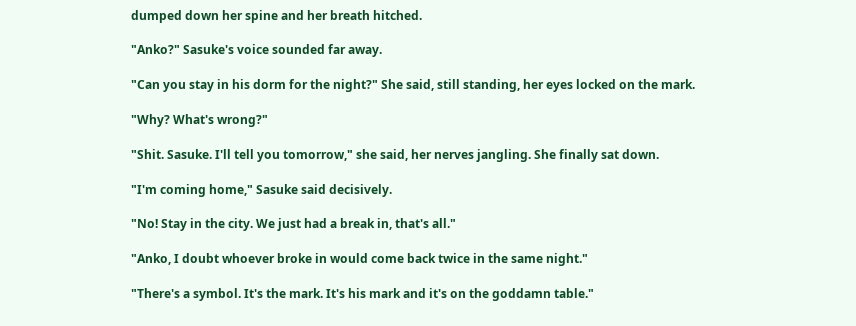dumped down her spine and her breath hitched.

"Anko?" Sasuke's voice sounded far away.

"Can you stay in his dorm for the night?" She said, still standing, her eyes locked on the mark.

"Why? What's wrong?"

"Shit. Sasuke. I'll tell you tomorrow," she said, her nerves jangling. She finally sat down.

"I'm coming home," Sasuke said decisively.

"No! Stay in the city. We just had a break in, that's all."

"Anko, I doubt whoever broke in would come back twice in the same night."

"There's a symbol. It's the mark. It's his mark and it's on the goddamn table."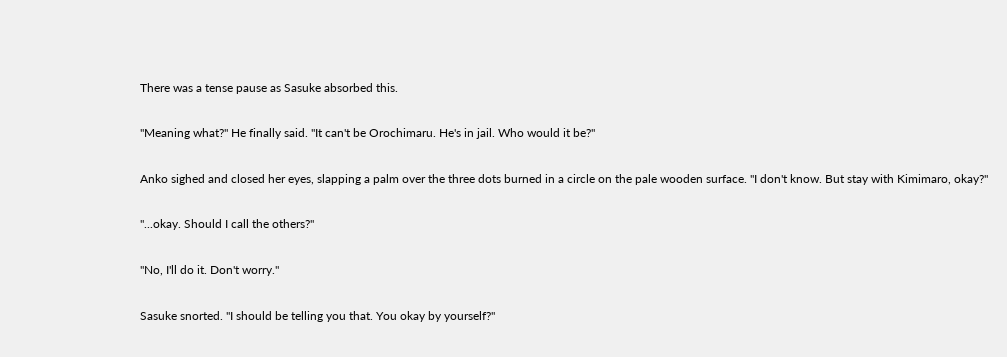There was a tense pause as Sasuke absorbed this.

"Meaning what?" He finally said. "It can't be Orochimaru. He's in jail. Who would it be?"

Anko sighed and closed her eyes, slapping a palm over the three dots burned in a circle on the pale wooden surface. "I don't know. But stay with Kimimaro, okay?"

"...okay. Should I call the others?"

"No, I'll do it. Don't worry."

Sasuke snorted. "I should be telling you that. You okay by yourself?"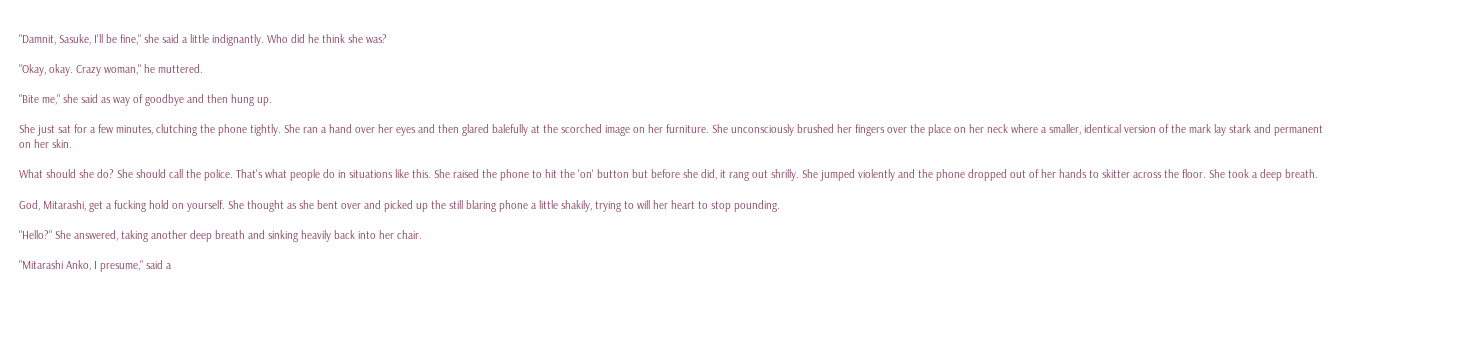"Damnit, Sasuke, I'll be fine," she said a little indignantly. Who did he think she was?

"Okay, okay. Crazy woman," he muttered.

"Bite me," she said as way of goodbye and then hung up.

She just sat for a few minutes, clutching the phone tightly. She ran a hand over her eyes and then glared balefully at the scorched image on her furniture. She unconsciously brushed her fingers over the place on her neck where a smaller, identical version of the mark lay stark and permanent on her skin.

What should she do? She should call the police. That's what people do in situations like this. She raised the phone to hit the 'on' button but before she did, it rang out shrilly. She jumped violently and the phone dropped out of her hands to skitter across the floor. She took a deep breath.

God, Mitarashi, get a fucking hold on yourself. She thought as she bent over and picked up the still blaring phone a little shakily, trying to will her heart to stop pounding.

"Hello?" She answered, taking another deep breath and sinking heavily back into her chair.

"Mitarashi Anko, I presume," said a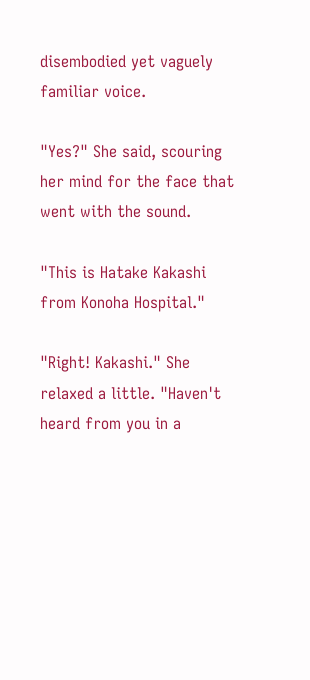disembodied yet vaguely familiar voice.

"Yes?" She said, scouring her mind for the face that went with the sound.

"This is Hatake Kakashi from Konoha Hospital."

"Right! Kakashi." She relaxed a little. "Haven't heard from you in a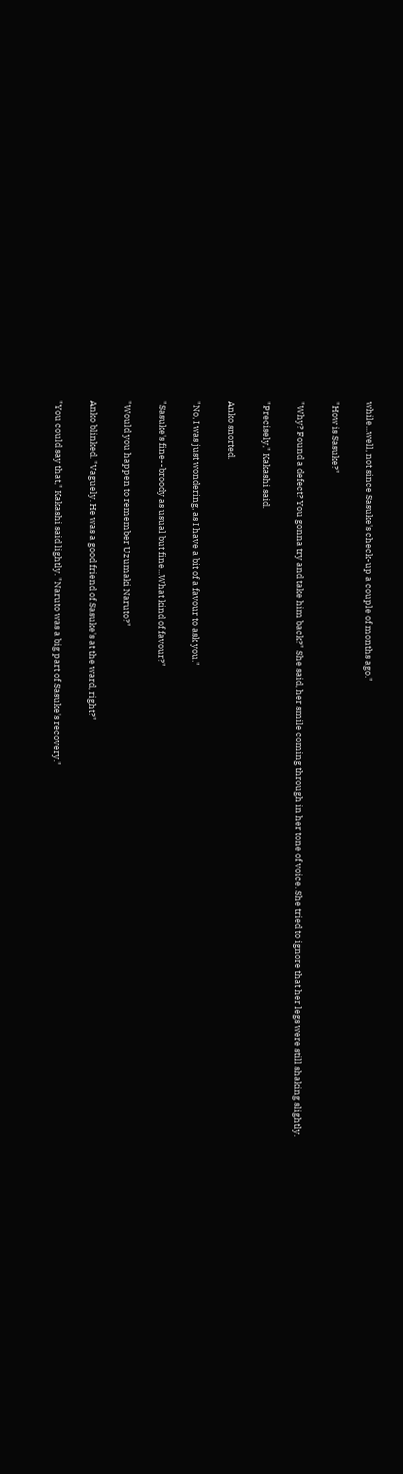while...well, not since Sasuke's check-up a couple of months ago."

"How is Sasuke?"

"Why? Found a defect? You gonna try and take him back?" She said, her smile coming through in her tone of voice. She tried to ignore that her legs were still shaking slightly.

"Precisely," Kakashi said.

Anko snorted.

"No, I was just wondering, as I have a bit of a favour to ask you."

"Sasuke's fine--broody as usual but fine...What kind of favour?"

"Would you happen to remember Uzumaki Naruto?"

Anko blinked. "Vaguely. He was a good friend of Sasuke's at the ward, right?"

"You could say that," Kakashi said lightly. "Naruto was a big part of Sasuke's recovery."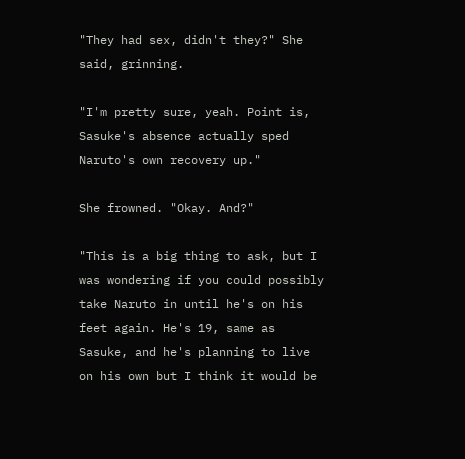"They had sex, didn't they?" She said, grinning.

"I'm pretty sure, yeah. Point is, Sasuke's absence actually sped Naruto's own recovery up."

She frowned. "Okay. And?"

"This is a big thing to ask, but I was wondering if you could possibly take Naruto in until he's on his feet again. He's 19, same as Sasuke, and he's planning to live on his own but I think it would be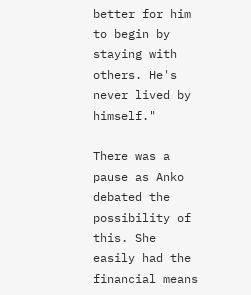better for him to begin by staying with others. He's never lived by himself."

There was a pause as Anko debated the possibility of this. She easily had the financial means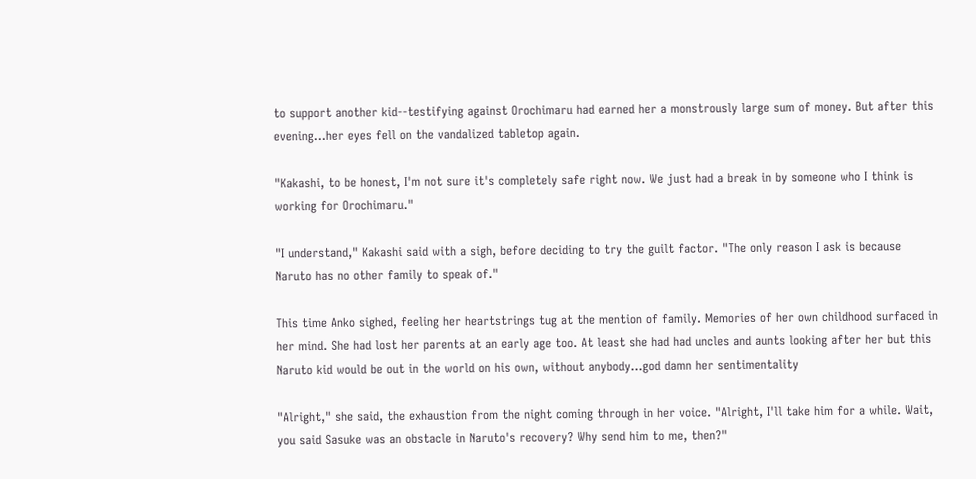to support another kid--testifying against Orochimaru had earned her a monstrously large sum of money. But after this evening...her eyes fell on the vandalized tabletop again.

"Kakashi, to be honest, I'm not sure it's completely safe right now. We just had a break in by someone who I think is working for Orochimaru."

"I understand," Kakashi said with a sigh, before deciding to try the guilt factor. "The only reason I ask is because Naruto has no other family to speak of."

This time Anko sighed, feeling her heartstrings tug at the mention of family. Memories of her own childhood surfaced in her mind. She had lost her parents at an early age too. At least she had had uncles and aunts looking after her but this Naruto kid would be out in the world on his own, without anybody...god damn her sentimentality

"Alright," she said, the exhaustion from the night coming through in her voice. "Alright, I'll take him for a while. Wait, you said Sasuke was an obstacle in Naruto's recovery? Why send him to me, then?"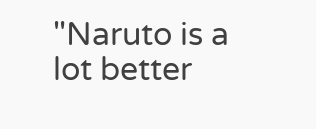"Naruto is a lot better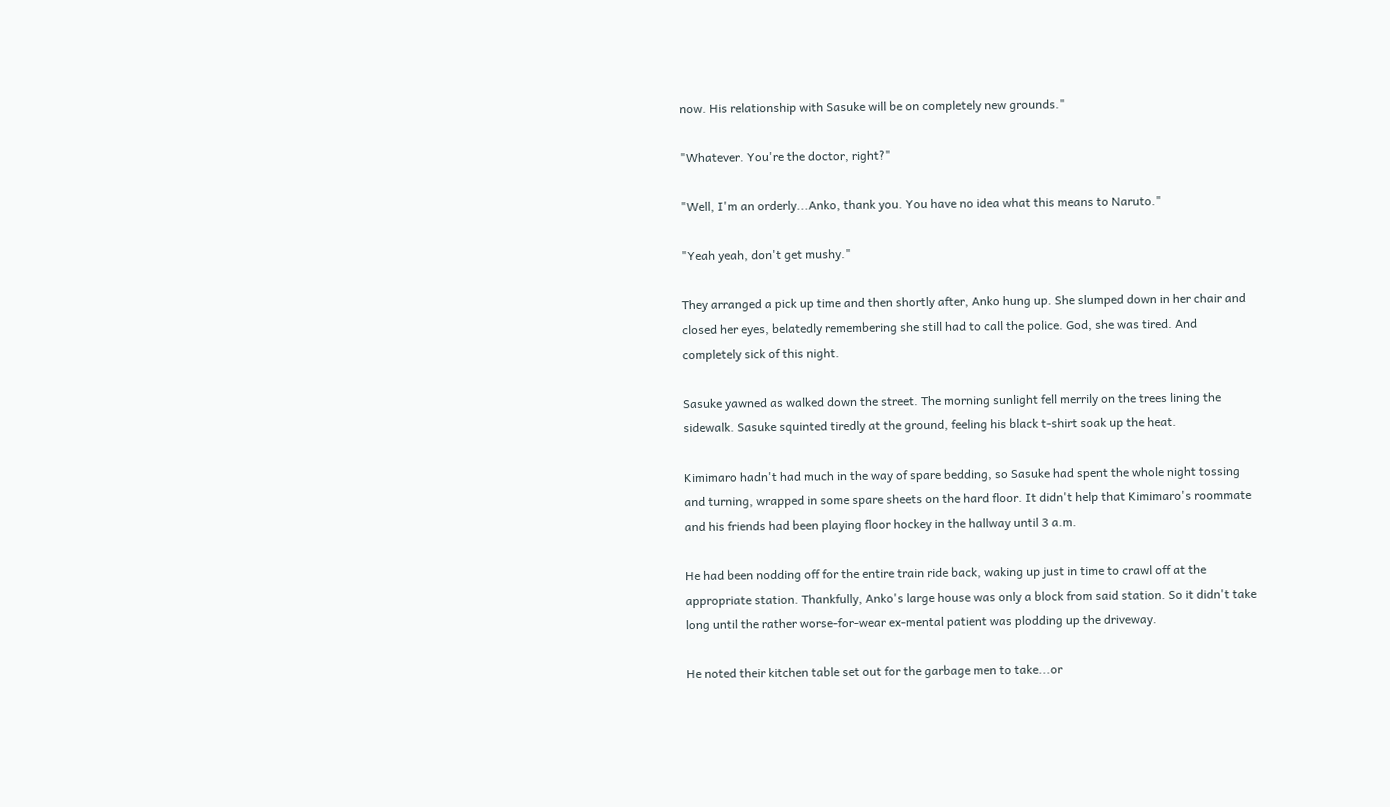now. His relationship with Sasuke will be on completely new grounds."

"Whatever. You're the doctor, right?"

"Well, I'm an orderly...Anko, thank you. You have no idea what this means to Naruto."

"Yeah yeah, don't get mushy."

They arranged a pick up time and then shortly after, Anko hung up. She slumped down in her chair and closed her eyes, belatedly remembering she still had to call the police. God, she was tired. And completely sick of this night.

Sasuke yawned as walked down the street. The morning sunlight fell merrily on the trees lining the sidewalk. Sasuke squinted tiredly at the ground, feeling his black t-shirt soak up the heat.

Kimimaro hadn't had much in the way of spare bedding, so Sasuke had spent the whole night tossing and turning, wrapped in some spare sheets on the hard floor. It didn't help that Kimimaro's roommate and his friends had been playing floor hockey in the hallway until 3 a.m.

He had been nodding off for the entire train ride back, waking up just in time to crawl off at the appropriate station. Thankfully, Anko's large house was only a block from said station. So it didn't take long until the rather worse-for-wear ex-mental patient was plodding up the driveway.

He noted their kitchen table set out for the garbage men to take...or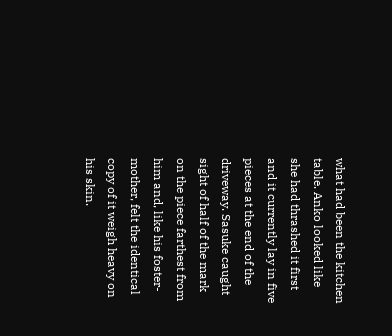what had been the kitchen table. Anko looked like she had thrashed it first and it currently lay in five pieces at the end of the driveway. Sasuke caught sight of half of the mark on the piece farthest from him and, like his foster-mother, felt the identical copy of it weigh heavy on his skin.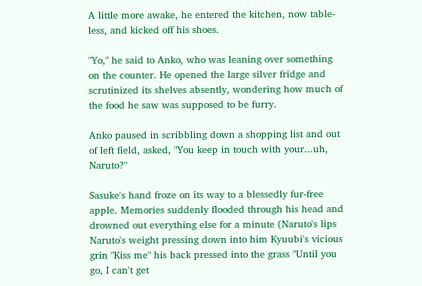A little more awake, he entered the kitchen, now table-less, and kicked off his shoes.

"Yo," he said to Anko, who was leaning over something on the counter. He opened the large silver fridge and scrutinized its shelves absently, wondering how much of the food he saw was supposed to be furry.

Anko paused in scribbling down a shopping list and out of left field, asked, "You keep in touch with your...uh, Naruto?"

Sasuke's hand froze on its way to a blessedly fur-free apple. Memories suddenly flooded through his head and drowned out everything else for a minute (Naruto's lips Naruto's weight pressing down into him Kyuubi's vicious grin "Kiss me" his back pressed into the grass "Until you go, I can't get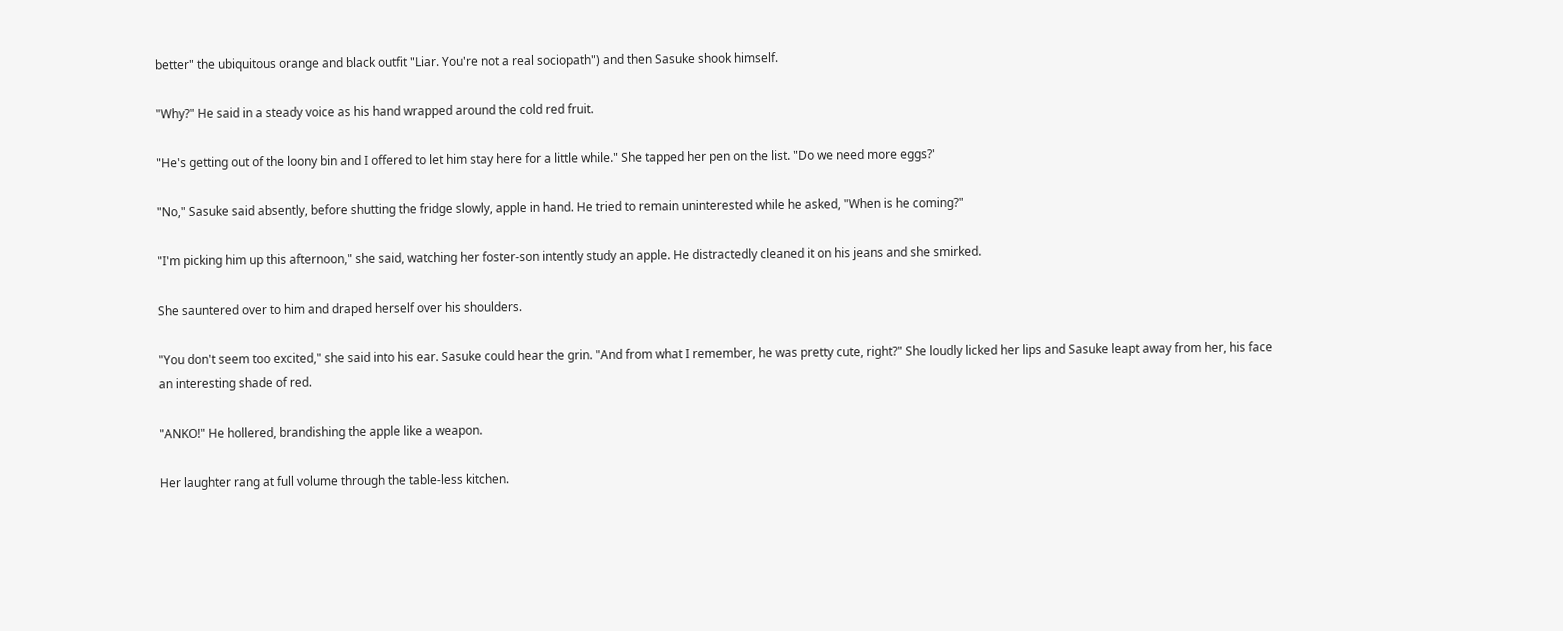better" the ubiquitous orange and black outfit "Liar. You're not a real sociopath") and then Sasuke shook himself.

"Why?" He said in a steady voice as his hand wrapped around the cold red fruit.

"He's getting out of the loony bin and I offered to let him stay here for a little while." She tapped her pen on the list. "Do we need more eggs?'

"No," Sasuke said absently, before shutting the fridge slowly, apple in hand. He tried to remain uninterested while he asked, "When is he coming?"

"I'm picking him up this afternoon," she said, watching her foster-son intently study an apple. He distractedly cleaned it on his jeans and she smirked.

She sauntered over to him and draped herself over his shoulders.

"You don't seem too excited," she said into his ear. Sasuke could hear the grin. "And from what I remember, he was pretty cute, right?" She loudly licked her lips and Sasuke leapt away from her, his face an interesting shade of red.

"ANKO!" He hollered, brandishing the apple like a weapon.

Her laughter rang at full volume through the table-less kitchen.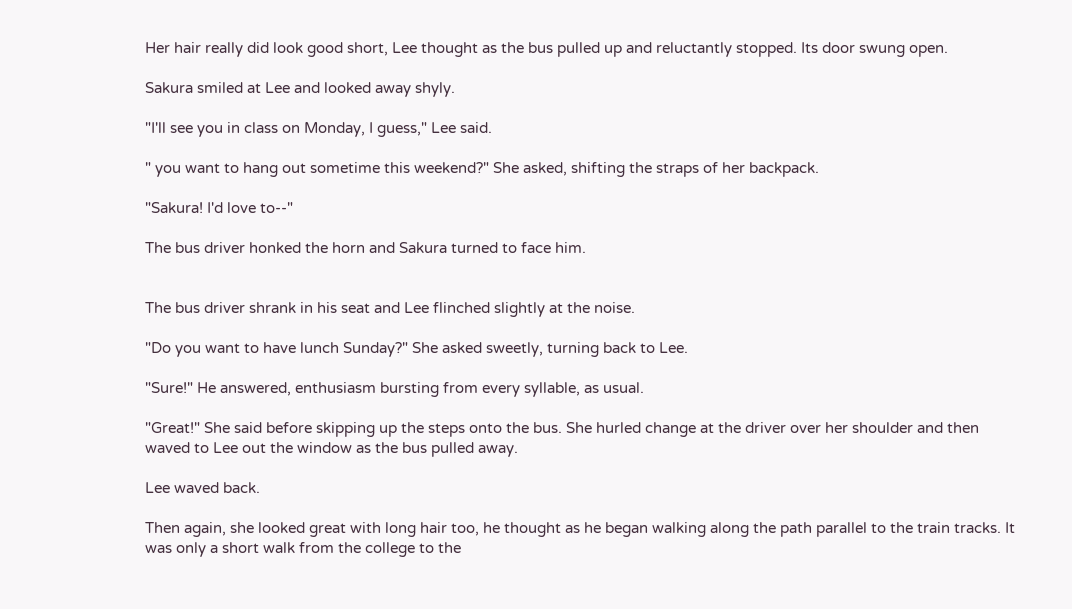Her hair really did look good short, Lee thought as the bus pulled up and reluctantly stopped. Its door swung open.

Sakura smiled at Lee and looked away shyly.

"I'll see you in class on Monday, I guess," Lee said.

" you want to hang out sometime this weekend?" She asked, shifting the straps of her backpack.

"Sakura! I'd love to--"

The bus driver honked the horn and Sakura turned to face him.


The bus driver shrank in his seat and Lee flinched slightly at the noise.

"Do you want to have lunch Sunday?" She asked sweetly, turning back to Lee.

"Sure!" He answered, enthusiasm bursting from every syllable, as usual.

"Great!" She said before skipping up the steps onto the bus. She hurled change at the driver over her shoulder and then waved to Lee out the window as the bus pulled away.

Lee waved back.

Then again, she looked great with long hair too, he thought as he began walking along the path parallel to the train tracks. It was only a short walk from the college to the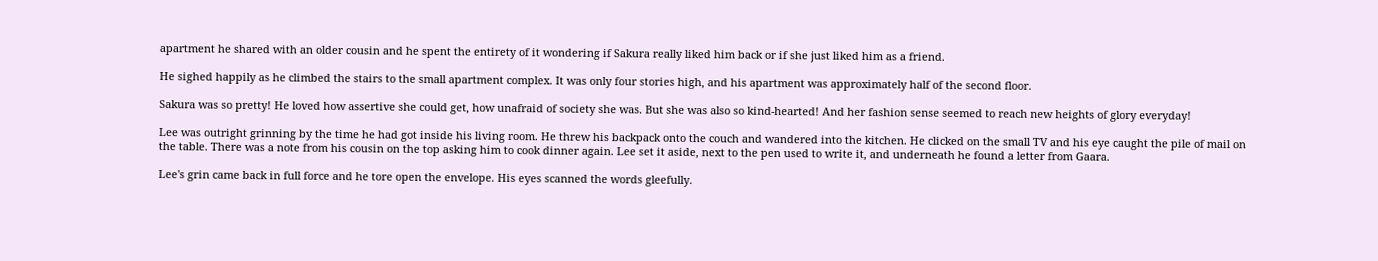apartment he shared with an older cousin and he spent the entirety of it wondering if Sakura really liked him back or if she just liked him as a friend.

He sighed happily as he climbed the stairs to the small apartment complex. It was only four stories high, and his apartment was approximately half of the second floor.

Sakura was so pretty! He loved how assertive she could get, how unafraid of society she was. But she was also so kind-hearted! And her fashion sense seemed to reach new heights of glory everyday!

Lee was outright grinning by the time he had got inside his living room. He threw his backpack onto the couch and wandered into the kitchen. He clicked on the small TV and his eye caught the pile of mail on the table. There was a note from his cousin on the top asking him to cook dinner again. Lee set it aside, next to the pen used to write it, and underneath he found a letter from Gaara.

Lee's grin came back in full force and he tore open the envelope. His eyes scanned the words gleefully.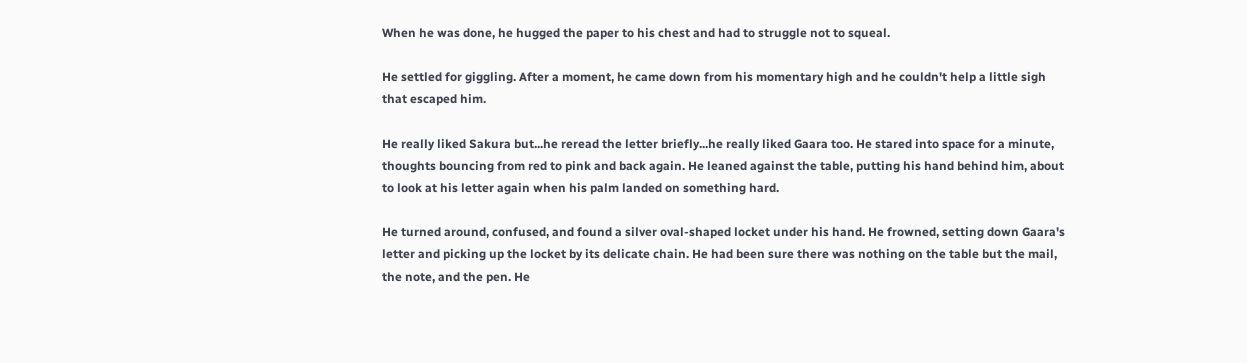When he was done, he hugged the paper to his chest and had to struggle not to squeal.

He settled for giggling. After a moment, he came down from his momentary high and he couldn't help a little sigh that escaped him.

He really liked Sakura but...he reread the letter briefly...he really liked Gaara too. He stared into space for a minute, thoughts bouncing from red to pink and back again. He leaned against the table, putting his hand behind him, about to look at his letter again when his palm landed on something hard.

He turned around, confused, and found a silver oval-shaped locket under his hand. He frowned, setting down Gaara's letter and picking up the locket by its delicate chain. He had been sure there was nothing on the table but the mail, the note, and the pen. He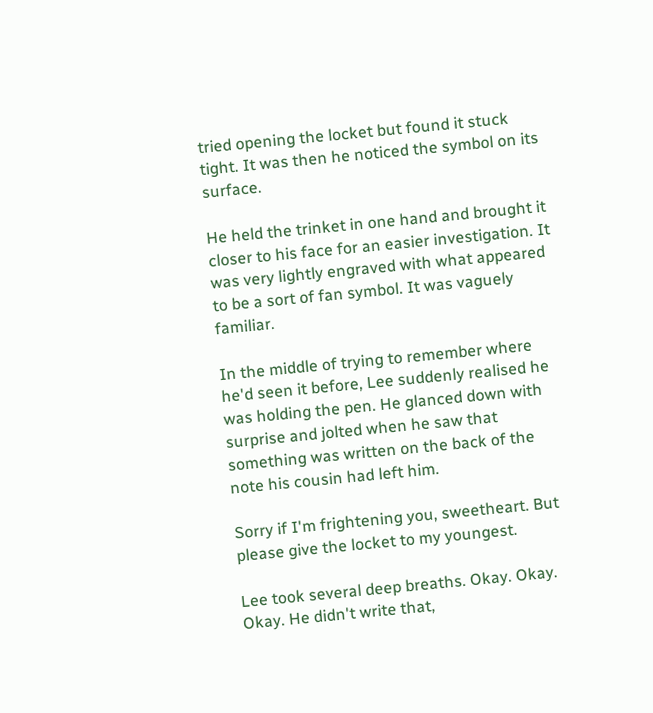tried opening the locket but found it stuck tight. It was then he noticed the symbol on its surface.

He held the trinket in one hand and brought it closer to his face for an easier investigation. It was very lightly engraved with what appeared to be a sort of fan symbol. It was vaguely familiar.

In the middle of trying to remember where he'd seen it before, Lee suddenly realised he was holding the pen. He glanced down with surprise and jolted when he saw that something was written on the back of the note his cousin had left him.

Sorry if I'm frightening you, sweetheart. But please give the locket to my youngest.

Lee took several deep breaths. Okay. Okay. Okay. He didn't write that,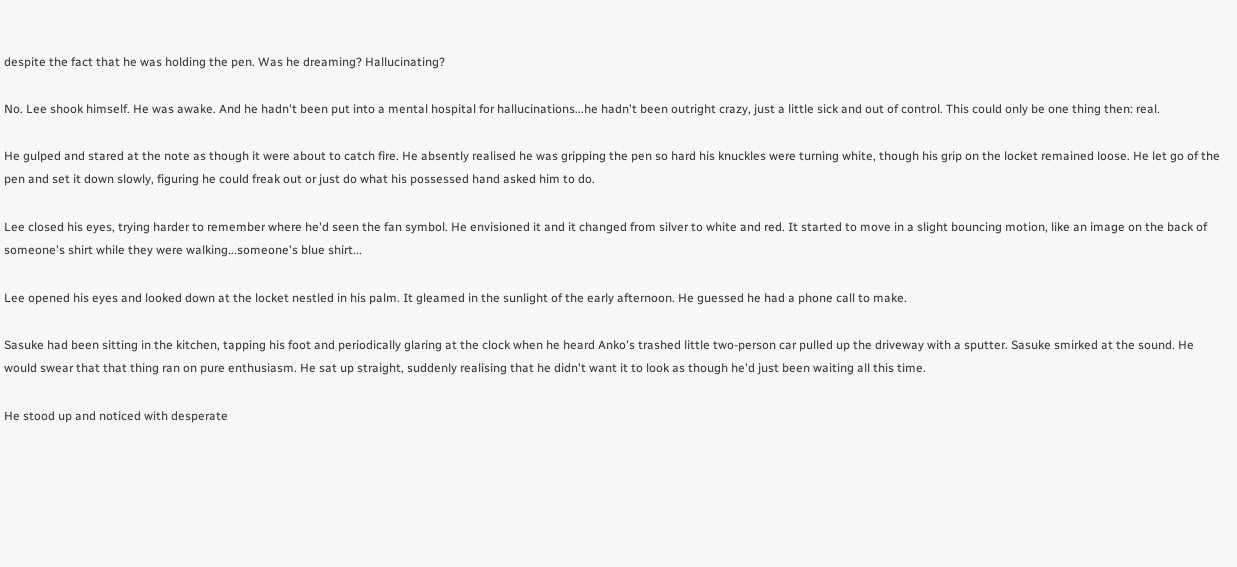despite the fact that he was holding the pen. Was he dreaming? Hallucinating?

No. Lee shook himself. He was awake. And he hadn't been put into a mental hospital for hallucinations...he hadn't been outright crazy, just a little sick and out of control. This could only be one thing then: real.

He gulped and stared at the note as though it were about to catch fire. He absently realised he was gripping the pen so hard his knuckles were turning white, though his grip on the locket remained loose. He let go of the pen and set it down slowly, figuring he could freak out or just do what his possessed hand asked him to do.

Lee closed his eyes, trying harder to remember where he'd seen the fan symbol. He envisioned it and it changed from silver to white and red. It started to move in a slight bouncing motion, like an image on the back of someone's shirt while they were walking...someone's blue shirt...

Lee opened his eyes and looked down at the locket nestled in his palm. It gleamed in the sunlight of the early afternoon. He guessed he had a phone call to make.

Sasuke had been sitting in the kitchen, tapping his foot and periodically glaring at the clock when he heard Anko's trashed little two-person car pulled up the driveway with a sputter. Sasuke smirked at the sound. He would swear that that thing ran on pure enthusiasm. He sat up straight, suddenly realising that he didn't want it to look as though he'd just been waiting all this time.

He stood up and noticed with desperate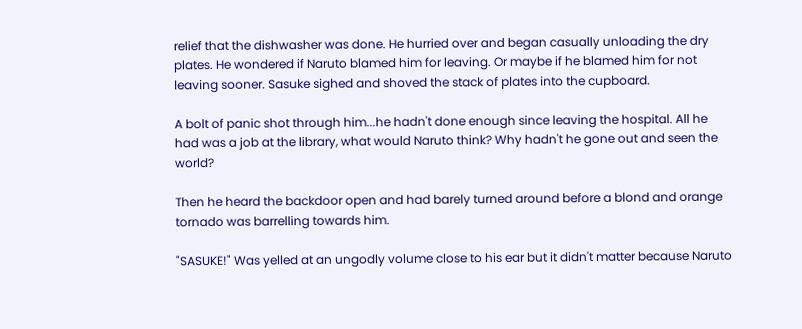relief that the dishwasher was done. He hurried over and began casually unloading the dry plates. He wondered if Naruto blamed him for leaving. Or maybe if he blamed him for not leaving sooner. Sasuke sighed and shoved the stack of plates into the cupboard.

A bolt of panic shot through him...he hadn't done enough since leaving the hospital. All he had was a job at the library, what would Naruto think? Why hadn't he gone out and seen the world?

Then he heard the backdoor open and had barely turned around before a blond and orange tornado was barrelling towards him.

"SASUKE!" Was yelled at an ungodly volume close to his ear but it didn't matter because Naruto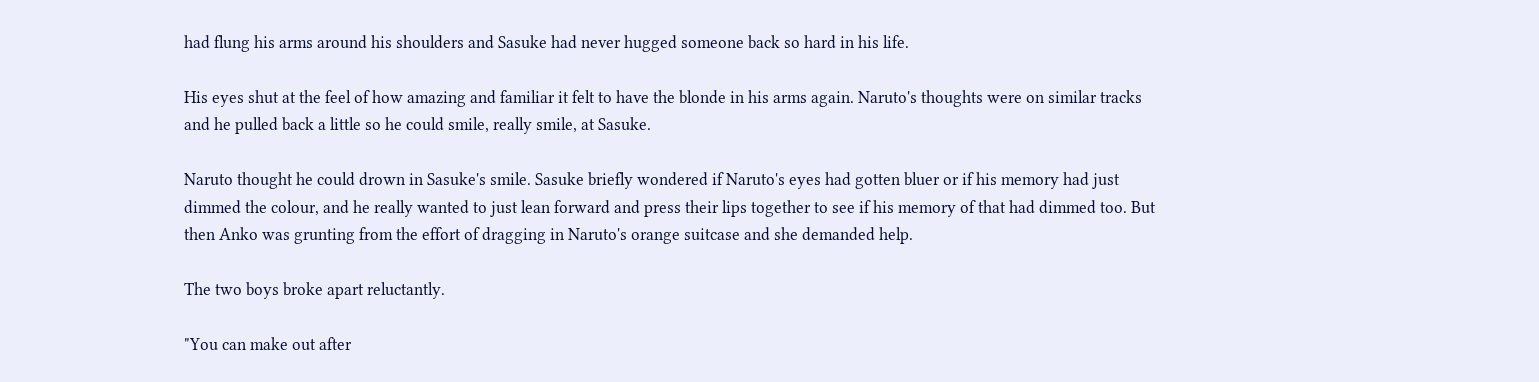had flung his arms around his shoulders and Sasuke had never hugged someone back so hard in his life.

His eyes shut at the feel of how amazing and familiar it felt to have the blonde in his arms again. Naruto's thoughts were on similar tracks and he pulled back a little so he could smile, really smile, at Sasuke.

Naruto thought he could drown in Sasuke's smile. Sasuke briefly wondered if Naruto's eyes had gotten bluer or if his memory had just dimmed the colour, and he really wanted to just lean forward and press their lips together to see if his memory of that had dimmed too. But then Anko was grunting from the effort of dragging in Naruto's orange suitcase and she demanded help.

The two boys broke apart reluctantly.

"You can make out after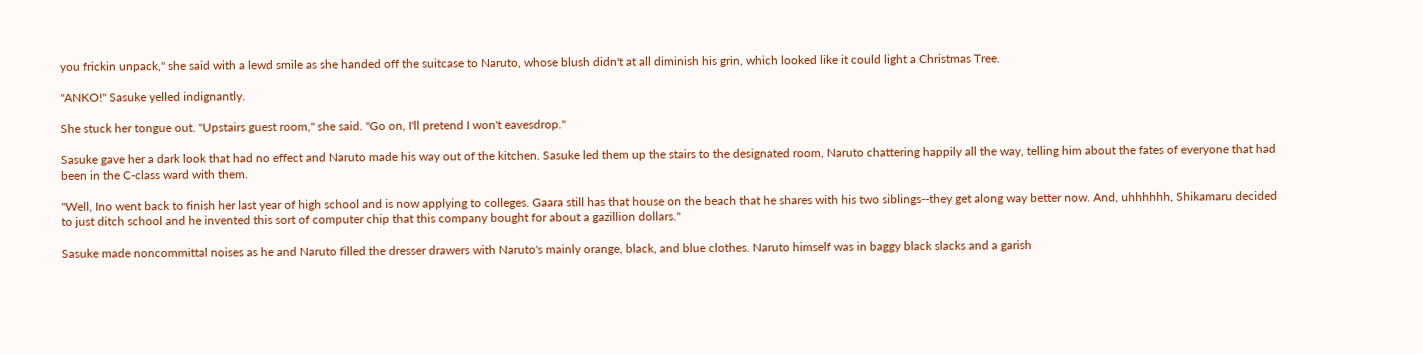you frickin unpack," she said with a lewd smile as she handed off the suitcase to Naruto, whose blush didn't at all diminish his grin, which looked like it could light a Christmas Tree.

"ANKO!" Sasuke yelled indignantly.

She stuck her tongue out. "Upstairs guest room," she said. "Go on, I'll pretend I won't eavesdrop."

Sasuke gave her a dark look that had no effect and Naruto made his way out of the kitchen. Sasuke led them up the stairs to the designated room, Naruto chattering happily all the way, telling him about the fates of everyone that had been in the C-class ward with them.

"Well, Ino went back to finish her last year of high school and is now applying to colleges. Gaara still has that house on the beach that he shares with his two siblings--they get along way better now. And, uhhhhhh, Shikamaru decided to just ditch school and he invented this sort of computer chip that this company bought for about a gazillion dollars."

Sasuke made noncommittal noises as he and Naruto filled the dresser drawers with Naruto's mainly orange, black, and blue clothes. Naruto himself was in baggy black slacks and a garish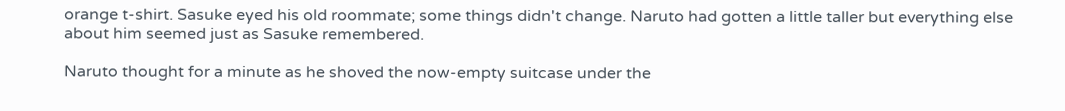orange t-shirt. Sasuke eyed his old roommate; some things didn't change. Naruto had gotten a little taller but everything else about him seemed just as Sasuke remembered.

Naruto thought for a minute as he shoved the now-empty suitcase under the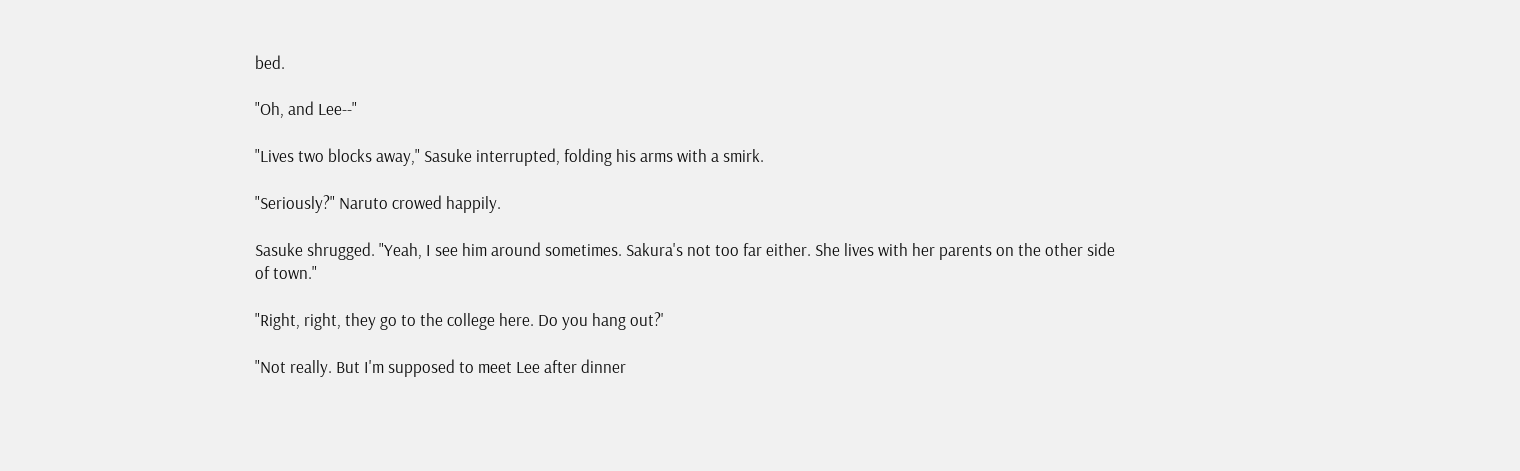bed.

"Oh, and Lee--"

"Lives two blocks away," Sasuke interrupted, folding his arms with a smirk.

"Seriously?" Naruto crowed happily.

Sasuke shrugged. "Yeah, I see him around sometimes. Sakura's not too far either. She lives with her parents on the other side of town."

"Right, right, they go to the college here. Do you hang out?'

"Not really. But I'm supposed to meet Lee after dinner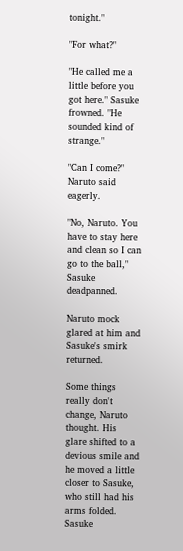tonight."

"For what?"

"He called me a little before you got here." Sasuke frowned. "He sounded kind of strange."

"Can I come?" Naruto said eagerly.

"No, Naruto. You have to stay here and clean so I can go to the ball," Sasuke deadpanned.

Naruto mock glared at him and Sasuke's smirk returned.

Some things really don't change, Naruto thought. His glare shifted to a devious smile and he moved a little closer to Sasuke, who still had his arms folded. Sasuke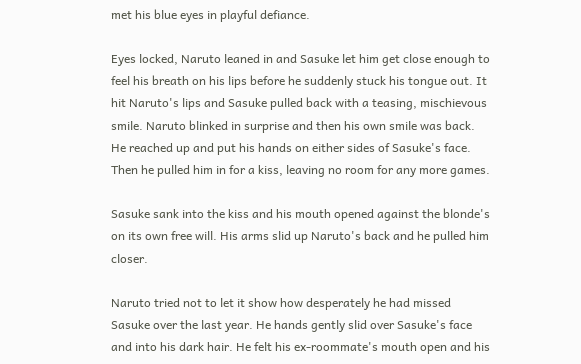met his blue eyes in playful defiance.

Eyes locked, Naruto leaned in and Sasuke let him get close enough to feel his breath on his lips before he suddenly stuck his tongue out. It hit Naruto's lips and Sasuke pulled back with a teasing, mischievous smile. Naruto blinked in surprise and then his own smile was back. He reached up and put his hands on either sides of Sasuke's face. Then he pulled him in for a kiss, leaving no room for any more games.

Sasuke sank into the kiss and his mouth opened against the blonde's on its own free will. His arms slid up Naruto's back and he pulled him closer.

Naruto tried not to let it show how desperately he had missed Sasuke over the last year. He hands gently slid over Sasuke's face and into his dark hair. He felt his ex-roommate's mouth open and his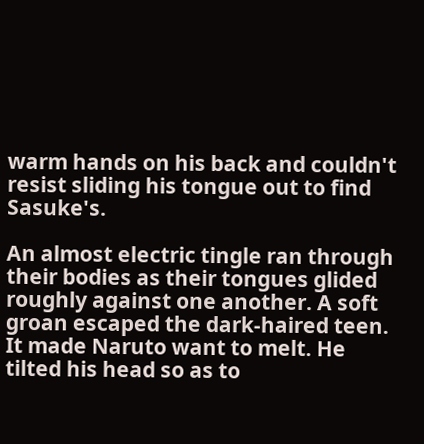warm hands on his back and couldn't resist sliding his tongue out to find Sasuke's.

An almost electric tingle ran through their bodies as their tongues glided roughly against one another. A soft groan escaped the dark-haired teen. It made Naruto want to melt. He tilted his head so as to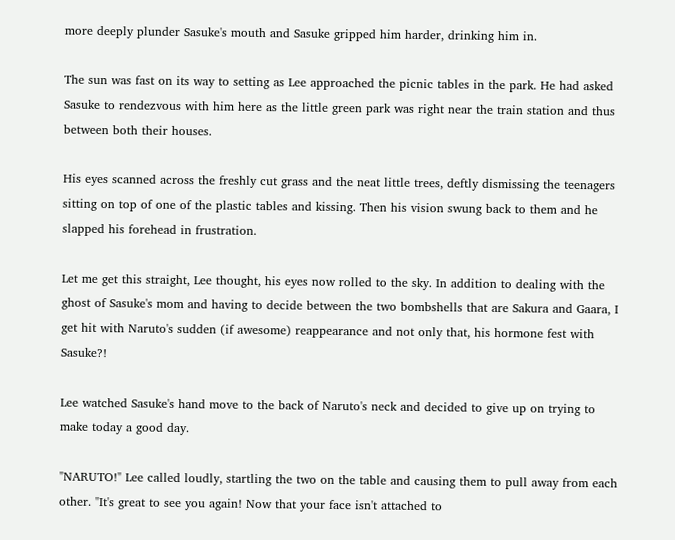more deeply plunder Sasuke's mouth and Sasuke gripped him harder, drinking him in.

The sun was fast on its way to setting as Lee approached the picnic tables in the park. He had asked Sasuke to rendezvous with him here as the little green park was right near the train station and thus between both their houses.

His eyes scanned across the freshly cut grass and the neat little trees, deftly dismissing the teenagers sitting on top of one of the plastic tables and kissing. Then his vision swung back to them and he slapped his forehead in frustration.

Let me get this straight, Lee thought, his eyes now rolled to the sky. In addition to dealing with the ghost of Sasuke's mom and having to decide between the two bombshells that are Sakura and Gaara, I get hit with Naruto's sudden (if awesome) reappearance and not only that, his hormone fest with Sasuke?!

Lee watched Sasuke's hand move to the back of Naruto's neck and decided to give up on trying to make today a good day.

"NARUTO!" Lee called loudly, startling the two on the table and causing them to pull away from each other. "It's great to see you again! Now that your face isn't attached to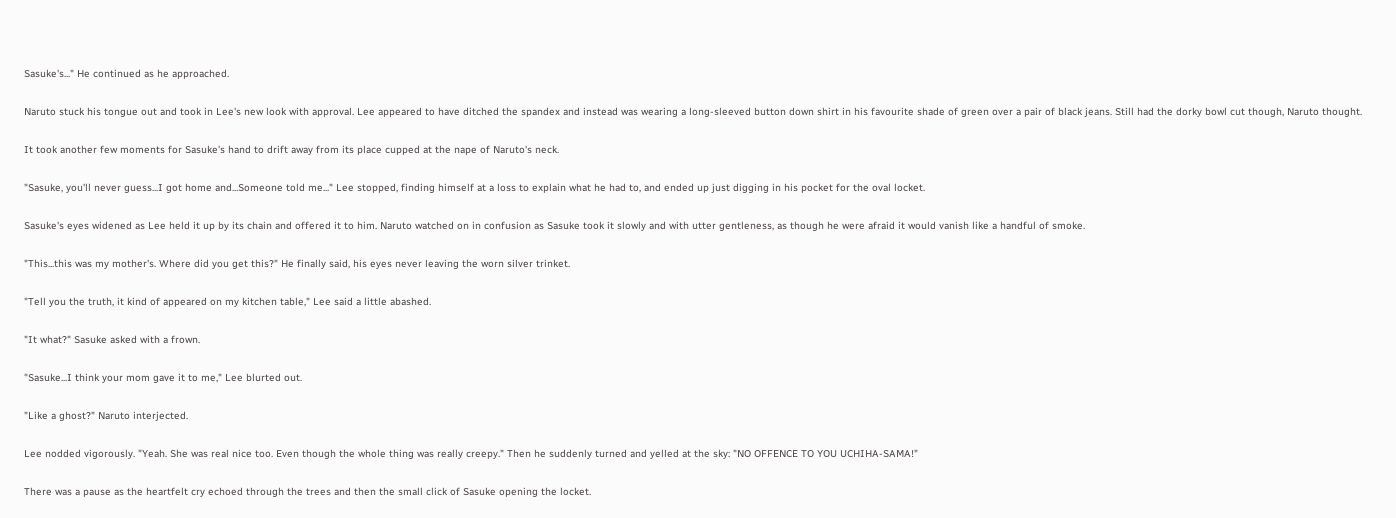Sasuke's..." He continued as he approached.

Naruto stuck his tongue out and took in Lee's new look with approval. Lee appeared to have ditched the spandex and instead was wearing a long-sleeved button down shirt in his favourite shade of green over a pair of black jeans. Still had the dorky bowl cut though, Naruto thought.

It took another few moments for Sasuke's hand to drift away from its place cupped at the nape of Naruto's neck.

"Sasuke, you'll never guess...I got home and...Someone told me..." Lee stopped, finding himself at a loss to explain what he had to, and ended up just digging in his pocket for the oval locket.

Sasuke's eyes widened as Lee held it up by its chain and offered it to him. Naruto watched on in confusion as Sasuke took it slowly and with utter gentleness, as though he were afraid it would vanish like a handful of smoke.

"This...this was my mother's. Where did you get this?" He finally said, his eyes never leaving the worn silver trinket.

"Tell you the truth, it kind of appeared on my kitchen table," Lee said a little abashed.

"It what?" Sasuke asked with a frown.

"Sasuke...I think your mom gave it to me," Lee blurted out.

"Like a ghost?" Naruto interjected.

Lee nodded vigorously. "Yeah. She was real nice too. Even though the whole thing was really creepy." Then he suddenly turned and yelled at the sky: "NO OFFENCE TO YOU UCHIHA-SAMA!"

There was a pause as the heartfelt cry echoed through the trees and then the small click of Sasuke opening the locket.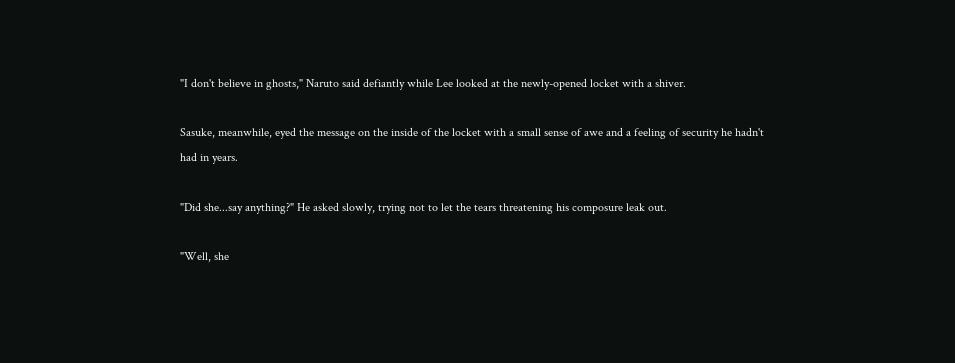"I don't believe in ghosts," Naruto said defiantly while Lee looked at the newly-opened locket with a shiver.

Sasuke, meanwhile, eyed the message on the inside of the locket with a small sense of awe and a feeling of security he hadn't had in years.

"Did she...say anything?" He asked slowly, trying not to let the tears threatening his composure leak out.

"Well, she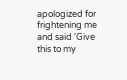apologized for frightening me and said 'Give this to my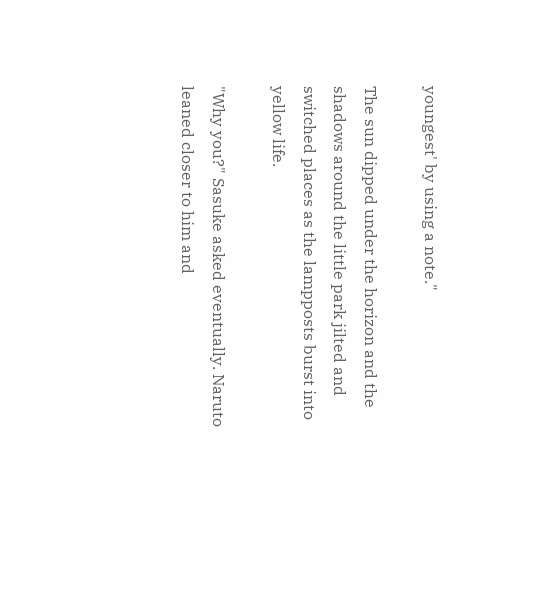youngest' by using a note."

The sun dipped under the horizon and the shadows around the little park jilted and switched places as the lampposts burst into yellow life.

"Why you?" Sasuke asked eventually. Naruto leaned closer to him and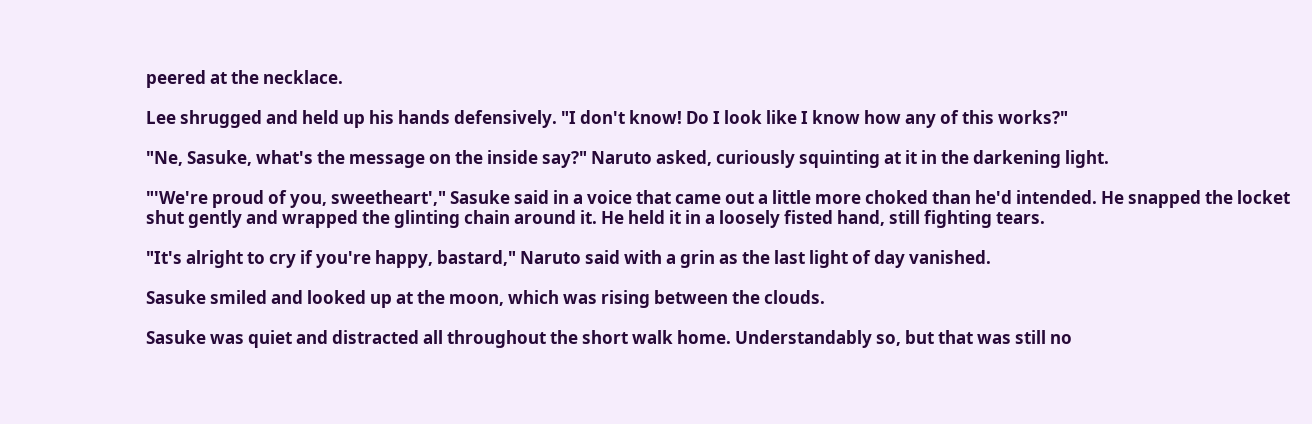peered at the necklace.

Lee shrugged and held up his hands defensively. "I don't know! Do I look like I know how any of this works?"

"Ne, Sasuke, what's the message on the inside say?" Naruto asked, curiously squinting at it in the darkening light.

"'We're proud of you, sweetheart'," Sasuke said in a voice that came out a little more choked than he'd intended. He snapped the locket shut gently and wrapped the glinting chain around it. He held it in a loosely fisted hand, still fighting tears.

"It's alright to cry if you're happy, bastard," Naruto said with a grin as the last light of day vanished.

Sasuke smiled and looked up at the moon, which was rising between the clouds.

Sasuke was quiet and distracted all throughout the short walk home. Understandably so, but that was still no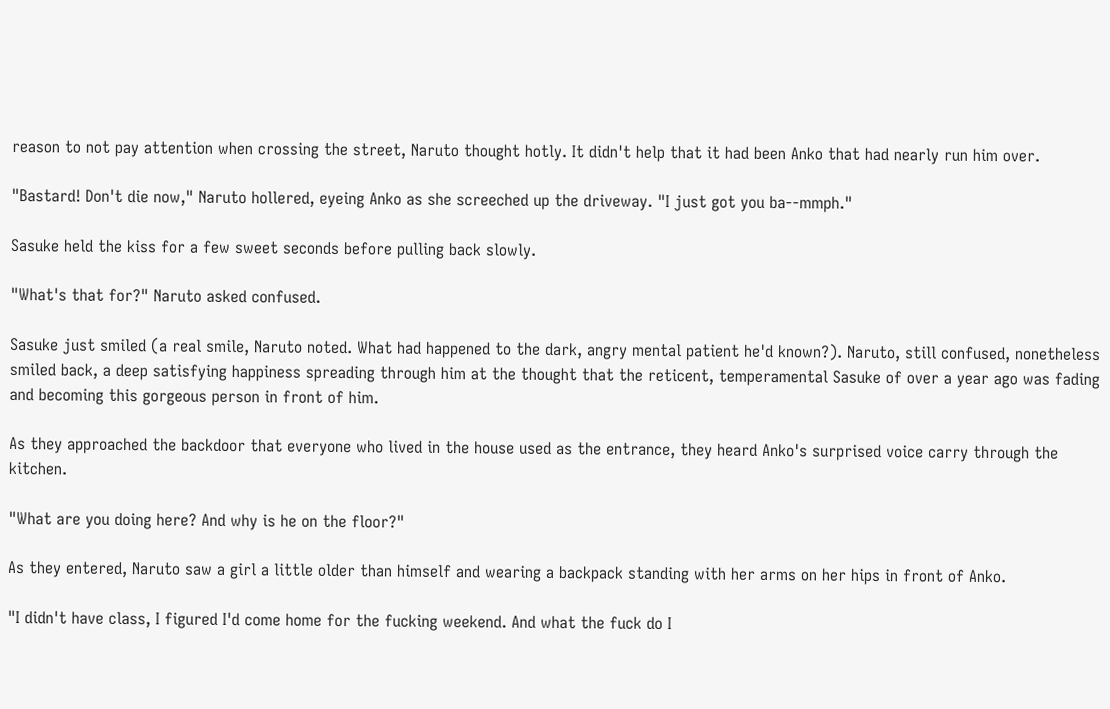reason to not pay attention when crossing the street, Naruto thought hotly. It didn't help that it had been Anko that had nearly run him over.

"Bastard! Don't die now," Naruto hollered, eyeing Anko as she screeched up the driveway. "I just got you ba--mmph."

Sasuke held the kiss for a few sweet seconds before pulling back slowly.

"What's that for?" Naruto asked confused.

Sasuke just smiled (a real smile, Naruto noted. What had happened to the dark, angry mental patient he'd known?). Naruto, still confused, nonetheless smiled back, a deep satisfying happiness spreading through him at the thought that the reticent, temperamental Sasuke of over a year ago was fading and becoming this gorgeous person in front of him.

As they approached the backdoor that everyone who lived in the house used as the entrance, they heard Anko's surprised voice carry through the kitchen.

"What are you doing here? And why is he on the floor?"

As they entered, Naruto saw a girl a little older than himself and wearing a backpack standing with her arms on her hips in front of Anko.

"I didn't have class, I figured I'd come home for the fucking weekend. And what the fuck do I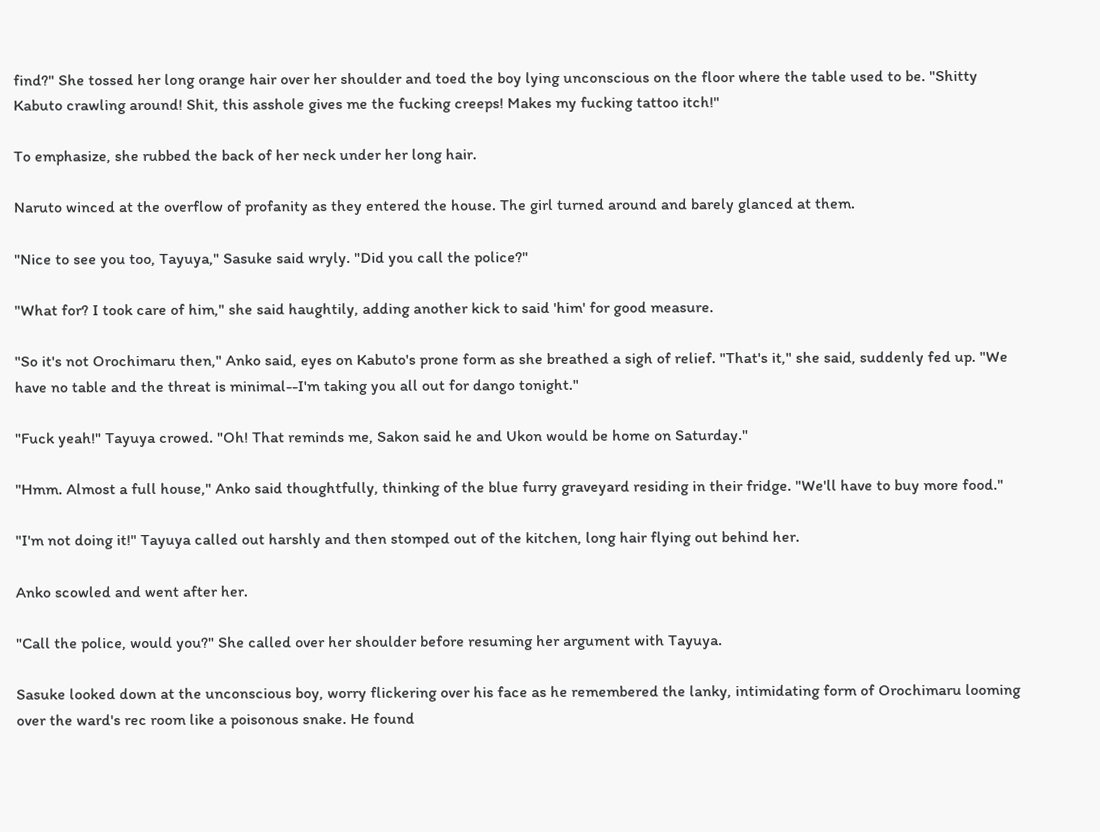find?" She tossed her long orange hair over her shoulder and toed the boy lying unconscious on the floor where the table used to be. "Shitty Kabuto crawling around! Shit, this asshole gives me the fucking creeps! Makes my fucking tattoo itch!"

To emphasize, she rubbed the back of her neck under her long hair.

Naruto winced at the overflow of profanity as they entered the house. The girl turned around and barely glanced at them.

"Nice to see you too, Tayuya," Sasuke said wryly. "Did you call the police?"

"What for? I took care of him," she said haughtily, adding another kick to said 'him' for good measure.

"So it's not Orochimaru then," Anko said, eyes on Kabuto's prone form as she breathed a sigh of relief. "That's it," she said, suddenly fed up. "We have no table and the threat is minimal--I'm taking you all out for dango tonight."

"Fuck yeah!" Tayuya crowed. "Oh! That reminds me, Sakon said he and Ukon would be home on Saturday."

"Hmm. Almost a full house," Anko said thoughtfully, thinking of the blue furry graveyard residing in their fridge. "We'll have to buy more food."

"I'm not doing it!" Tayuya called out harshly and then stomped out of the kitchen, long hair flying out behind her.

Anko scowled and went after her.

"Call the police, would you?" She called over her shoulder before resuming her argument with Tayuya.

Sasuke looked down at the unconscious boy, worry flickering over his face as he remembered the lanky, intimidating form of Orochimaru looming over the ward's rec room like a poisonous snake. He found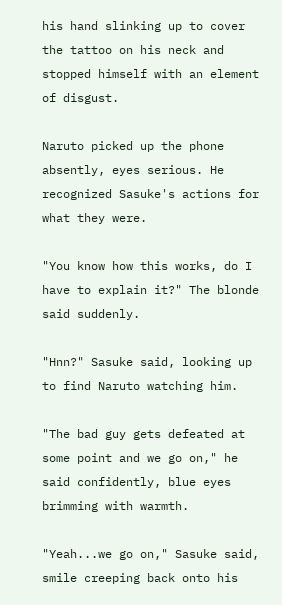his hand slinking up to cover the tattoo on his neck and stopped himself with an element of disgust.

Naruto picked up the phone absently, eyes serious. He recognized Sasuke's actions for what they were.

"You know how this works, do I have to explain it?" The blonde said suddenly.

"Hnn?" Sasuke said, looking up to find Naruto watching him.

"The bad guy gets defeated at some point and we go on," he said confidently, blue eyes brimming with warmth.

"Yeah...we go on," Sasuke said, smile creeping back onto his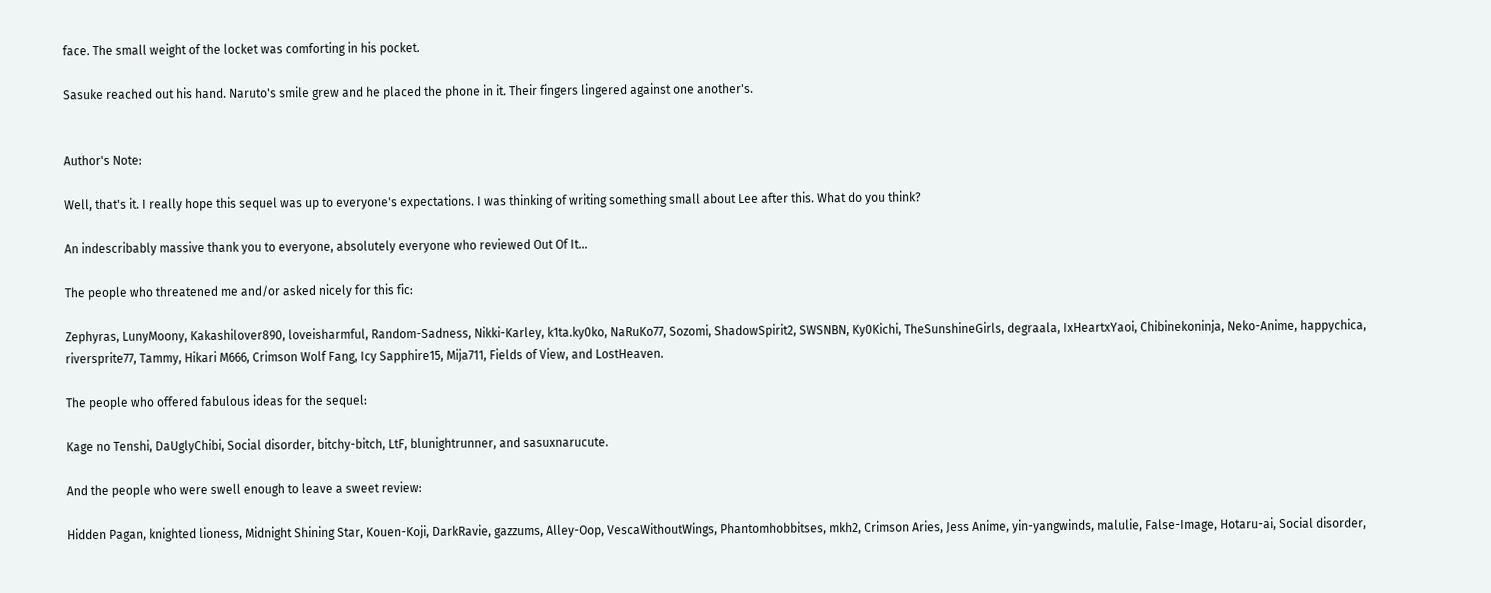face. The small weight of the locket was comforting in his pocket.

Sasuke reached out his hand. Naruto's smile grew and he placed the phone in it. Their fingers lingered against one another's.


Author's Note:

Well, that's it. I really hope this sequel was up to everyone's expectations. I was thinking of writing something small about Lee after this. What do you think?

An indescribably massive thank you to everyone, absolutely everyone who reviewed Out Of It...

The people who threatened me and/or asked nicely for this fic:

Zephyras, LunyMoony, Kakashilover890, loveisharmful, Random-Sadness, Nikki-Karley, k1ta.ky0ko, NaRuKo77, Sozomi, ShadowSpirit2, SWSNBN, Ky0Kichi, TheSunshineGirls, degraala, IxHeartxYaoi, Chibinekoninja, Neko-Anime, happychica, riversprite77, Tammy, Hikari M666, Crimson Wolf Fang, Icy Sapphire15, Mija711, Fields of View, and LostHeaven.

The people who offered fabulous ideas for the sequel:

Kage no Tenshi, DaUglyChibi, Social disorder, bitchy-bitch, LtF, blunightrunner, and sasuxnarucute.

And the people who were swell enough to leave a sweet review:

Hidden Pagan, knighted lioness, Midnight Shining Star, Kouen-Koji, DarkRavie, gazzums, Alley-Oop, VescaWithoutWings, Phantomhobbitses, mkh2, Crimson Aries, Jess Anime, yin-yangwinds, malulie, False-Image, Hotaru-ai, Social disorder,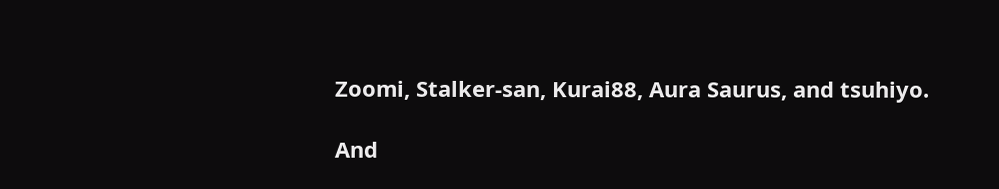Zoomi, Stalker-san, Kurai88, Aura Saurus, and tsuhiyo.

And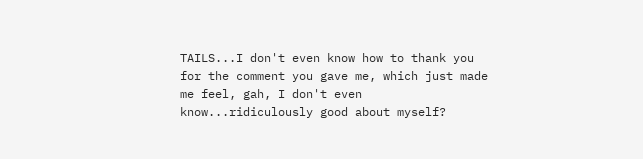TAILS...I don't even know how to thank you for the comment you gave me, which just made me feel, gah, I don't even know...ridiculously good about myself?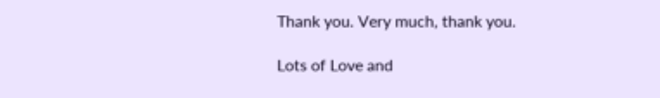Thank you. Very much, thank you.

Lots of Love and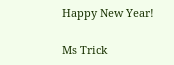Happy New Year!

Ms Trick